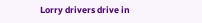Lorry drivers drive in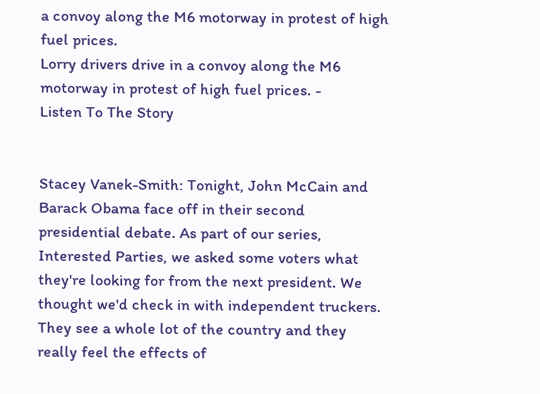a convoy along the M6 motorway in protest of high fuel prices.
Lorry drivers drive in a convoy along the M6 motorway in protest of high fuel prices. -
Listen To The Story


Stacey Vanek-Smith: Tonight, John McCain and Barack Obama face off in their second presidential debate. As part of our series, Interested Parties, we asked some voters what they're looking for from the next president. We thought we'd check in with independent truckers. They see a whole lot of the country and they really feel the effects of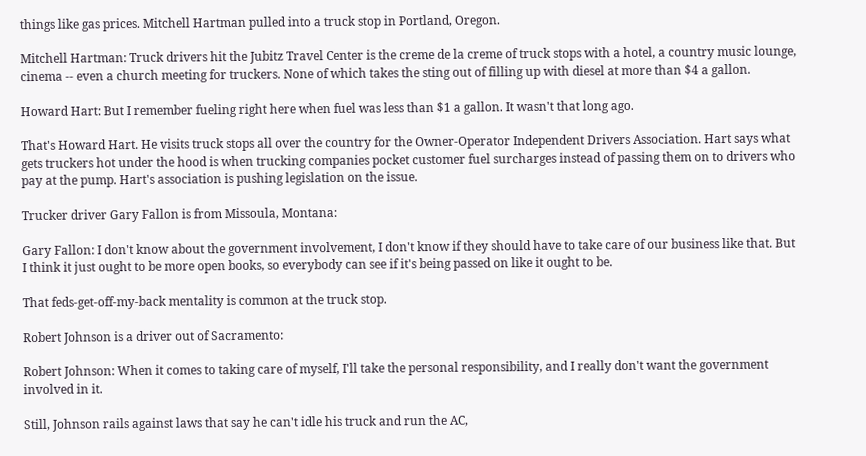things like gas prices. Mitchell Hartman pulled into a truck stop in Portland, Oregon.

Mitchell Hartman: Truck drivers hit the Jubitz Travel Center is the creme de la creme of truck stops with a hotel, a country music lounge, cinema -- even a church meeting for truckers. None of which takes the sting out of filling up with diesel at more than $4 a gallon.

Howard Hart: But I remember fueling right here when fuel was less than $1 a gallon. It wasn't that long ago.

That's Howard Hart. He visits truck stops all over the country for the Owner-Operator Independent Drivers Association. Hart says what gets truckers hot under the hood is when trucking companies pocket customer fuel surcharges instead of passing them on to drivers who pay at the pump. Hart's association is pushing legislation on the issue.

Trucker driver Gary Fallon is from Missoula, Montana:

Gary Fallon: I don't know about the government involvement, I don't know if they should have to take care of our business like that. But I think it just ought to be more open books, so everybody can see if it's being passed on like it ought to be.

That feds-get-off-my-back mentality is common at the truck stop.

Robert Johnson is a driver out of Sacramento:

Robert Johnson: When it comes to taking care of myself, I'll take the personal responsibility, and I really don't want the government involved in it.

Still, Johnson rails against laws that say he can't idle his truck and run the AC,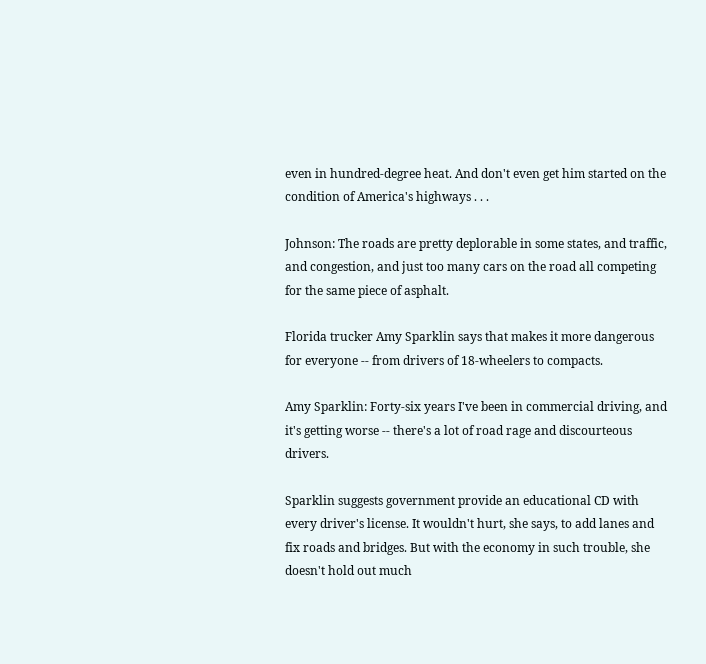even in hundred-degree heat. And don't even get him started on the condition of America's highways . . .

Johnson: The roads are pretty deplorable in some states, and traffic, and congestion, and just too many cars on the road all competing for the same piece of asphalt.

Florida trucker Amy Sparklin says that makes it more dangerous for everyone -- from drivers of 18-wheelers to compacts.

Amy Sparklin: Forty-six years I've been in commercial driving, and it's getting worse -- there's a lot of road rage and discourteous drivers.

Sparklin suggests government provide an educational CD with every driver's license. It wouldn't hurt, she says, to add lanes and fix roads and bridges. But with the economy in such trouble, she doesn't hold out much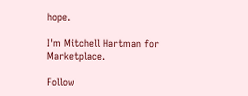hope.

I'm Mitchell Hartman for Marketplace.

Follow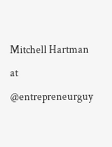Mitchell Hartman at @entrepreneurguy